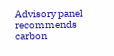Advisory panel recommends carbon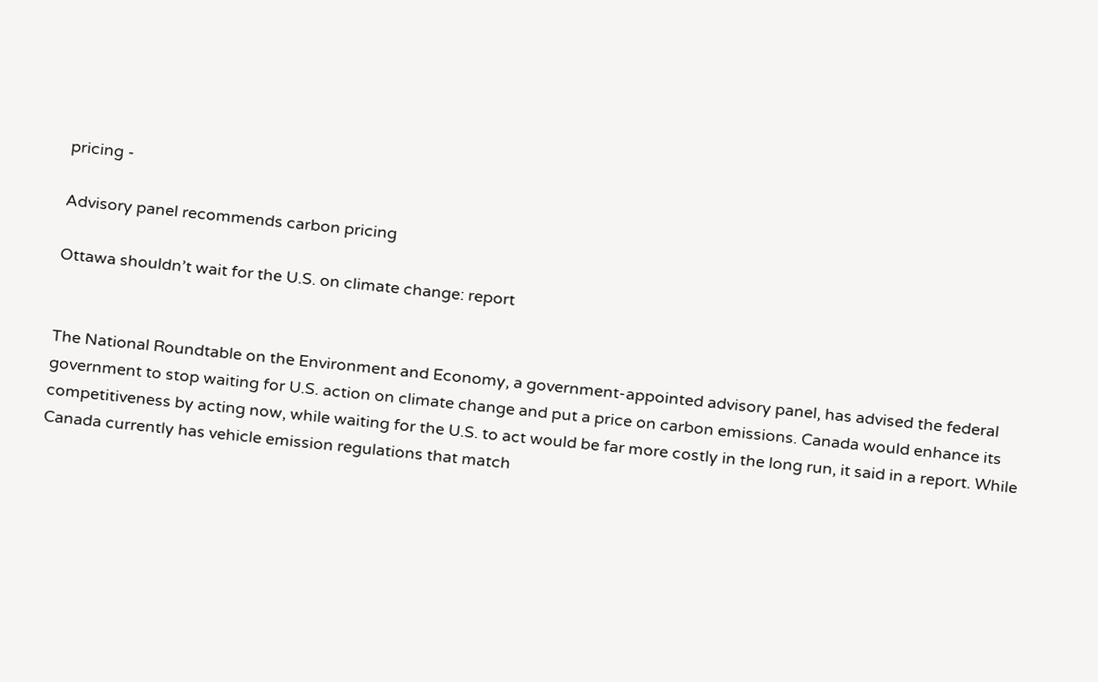pricing -

Advisory panel recommends carbon pricing

Ottawa shouldn’t wait for the U.S. on climate change: report


The National Roundtable on the Environment and Economy, a government-appointed advisory panel, has advised the federal government to stop waiting for U.S. action on climate change and put a price on carbon emissions. Canada would enhance its competitiveness by acting now, while waiting for the U.S. to act would be far more costly in the long run, it said in a report. While Canada currently has vehicle emission regulations that match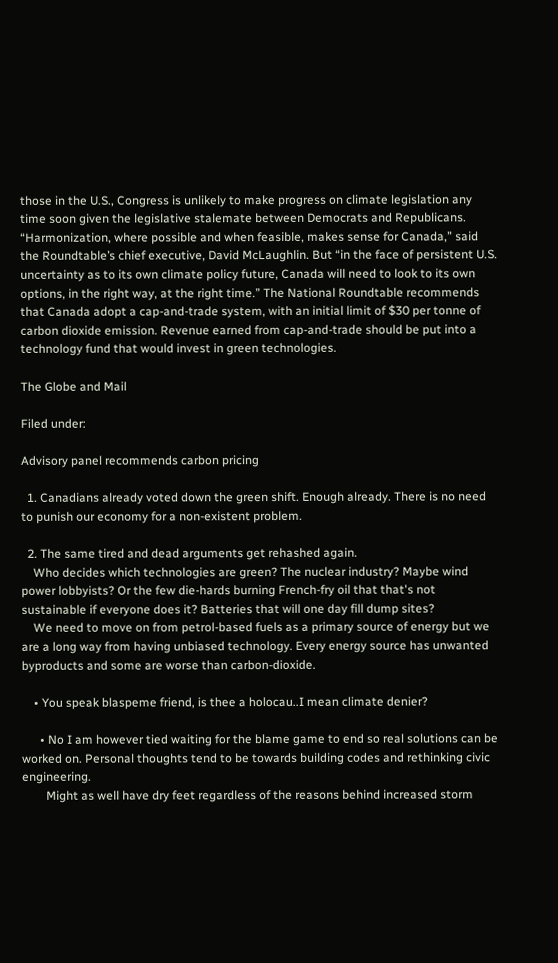those in the U.S., Congress is unlikely to make progress on climate legislation any time soon given the legislative stalemate between Democrats and Republicans. “Harmonization, where possible and when feasible, makes sense for Canada,” said the Roundtable’s chief executive, David McLaughlin. But “in the face of persistent U.S. uncertainty as to its own climate policy future, Canada will need to look to its own options, in the right way, at the right time.” The National Roundtable recommends that Canada adopt a cap-and-trade system, with an initial limit of $30 per tonne of carbon dioxide emission. Revenue earned from cap-and-trade should be put into a technology fund that would invest in green technologies.

The Globe and Mail

Filed under:

Advisory panel recommends carbon pricing

  1. Canadians already voted down the green shift. Enough already. There is no need to punish our economy for a non-existent problem.

  2. The same tired and dead arguments get rehashed again.
    Who decides which technologies are green? The nuclear industry? Maybe wind power lobbyists? Or the few die-hards burning French-fry oil that that's not sustainable if everyone does it? Batteries that will one day fill dump sites?
    We need to move on from petrol-based fuels as a primary source of energy but we are a long way from having unbiased technology. Every energy source has unwanted byproducts and some are worse than carbon-dioxide.

    • You speak blaspeme friend, is thee a holocau..I mean climate denier?

      • No I am however tied waiting for the blame game to end so real solutions can be worked on. Personal thoughts tend to be towards building codes and rethinking civic engineering.
        Might as well have dry feet regardless of the reasons behind increased storm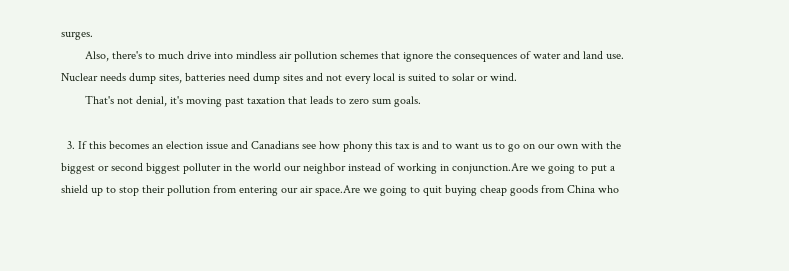surges.
        Also, there's to much drive into mindless air pollution schemes that ignore the consequences of water and land use. Nuclear needs dump sites, batteries need dump sites and not every local is suited to solar or wind.
        That's not denial, it's moving past taxation that leads to zero sum goals.

  3. If this becomes an election issue and Canadians see how phony this tax is and to want us to go on our own with the biggest or second biggest polluter in the world our neighbor instead of working in conjunction.Are we going to put a shield up to stop their pollution from entering our air space.Are we going to quit buying cheap goods from China who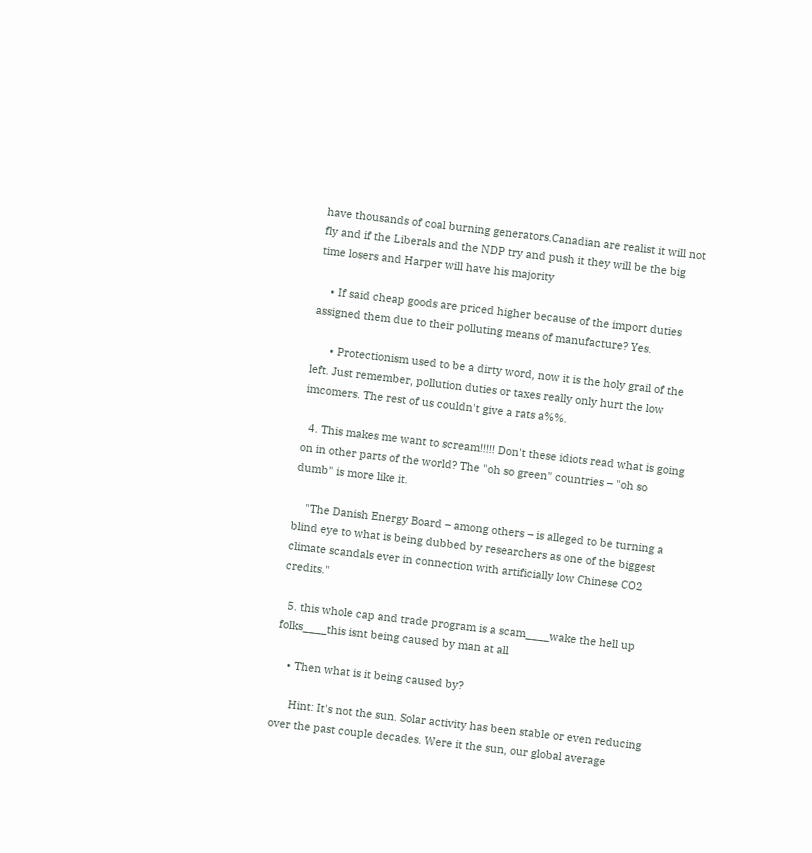have thousands of coal burning generators.Canadian are realist it will not fly and if the Liberals and the NDP try and push it they will be the big time losers and Harper will have his majority

    • If said cheap goods are priced higher because of the import duties assigned them due to their polluting means of manufacture? Yes.

      • Protectionism used to be a dirty word, now it is the holy grail of the left. Just remember, pollution duties or taxes really only hurt the low imcomers. The rest of us couldn't give a rats a%%.

  4. This makes me want to scream!!!!! Don't these idiots read what is going on in other parts of the world? The "oh so green" countries – "oh so dumb" is more like it.

    "The Danish Energy Board – among others – is alleged to be turning a blind eye to what is being dubbed by researchers as one of the biggest climate scandals ever in connection with artificially low Chinese CO2 credits."

  5. this whole cap and trade program is a scam____wake the hell up folks____this isnt being caused by man at all

    • Then what is it being caused by?

      Hint: It's not the sun. Solar activity has been stable or even reducing over the past couple decades. Were it the sun, our global average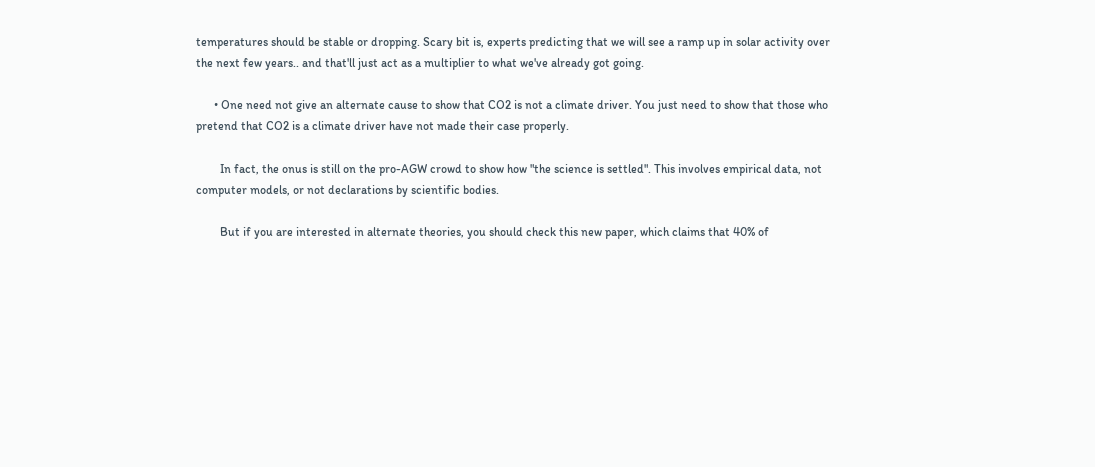temperatures should be stable or dropping. Scary bit is, experts predicting that we will see a ramp up in solar activity over the next few years.. and that'll just act as a multiplier to what we've already got going.

      • One need not give an alternate cause to show that CO2 is not a climate driver. You just need to show that those who pretend that CO2 is a climate driver have not made their case properly.

        In fact, the onus is still on the pro-AGW crowd to show how "the science is settled". This involves empirical data, not computer models, or not declarations by scientific bodies.

        But if you are interested in alternate theories, you should check this new paper, which claims that 40% of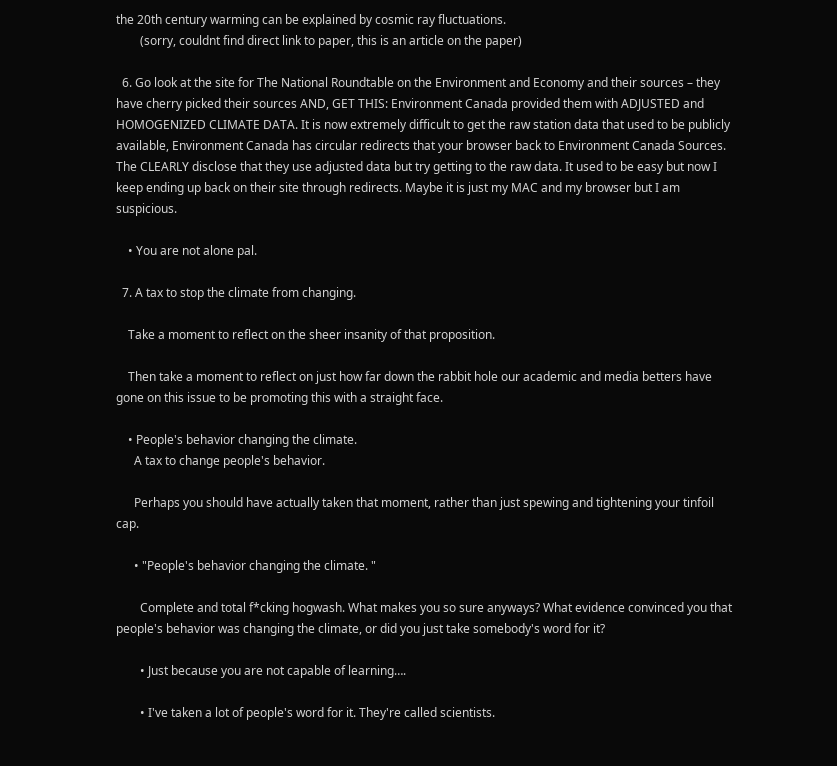the 20th century warming can be explained by cosmic ray fluctuations.
        (sorry, couldnt find direct link to paper, this is an article on the paper)

  6. Go look at the site for The National Roundtable on the Environment and Economy and their sources – they have cherry picked their sources AND, GET THIS: Environment Canada provided them with ADJUSTED and HOMOGENIZED CLIMATE DATA. It is now extremely difficult to get the raw station data that used to be publicly available, Environment Canada has circular redirects that your browser back to Environment Canada Sources. The CLEARLY disclose that they use adjusted data but try getting to the raw data. It used to be easy but now I keep ending up back on their site through redirects. Maybe it is just my MAC and my browser but I am suspicious.

    • You are not alone pal.

  7. A tax to stop the climate from changing.

    Take a moment to reflect on the sheer insanity of that proposition.

    Then take a moment to reflect on just how far down the rabbit hole our academic and media betters have gone on this issue to be promoting this with a straight face.

    • People's behavior changing the climate.
      A tax to change people's behavior.

      Perhaps you should have actually taken that moment, rather than just spewing and tightening your tinfoil cap.

      • "People's behavior changing the climate. "

        Complete and total f*cking hogwash. What makes you so sure anyways? What evidence convinced you that people's behavior was changing the climate, or did you just take somebody's word for it?

        • Just because you are not capable of learning….

        • I've taken a lot of people's word for it. They're called scientists.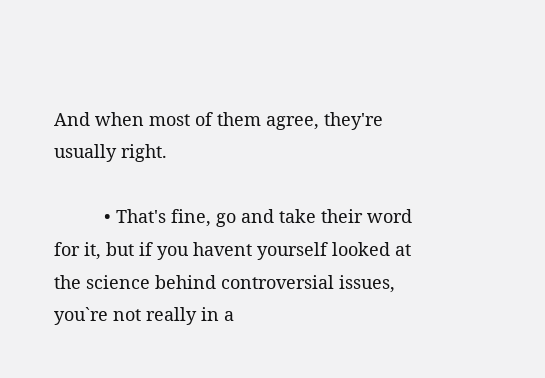And when most of them agree, they're usually right.

          • That's fine, go and take their word for it, but if you havent yourself looked at the science behind controversial issues, you`re not really in a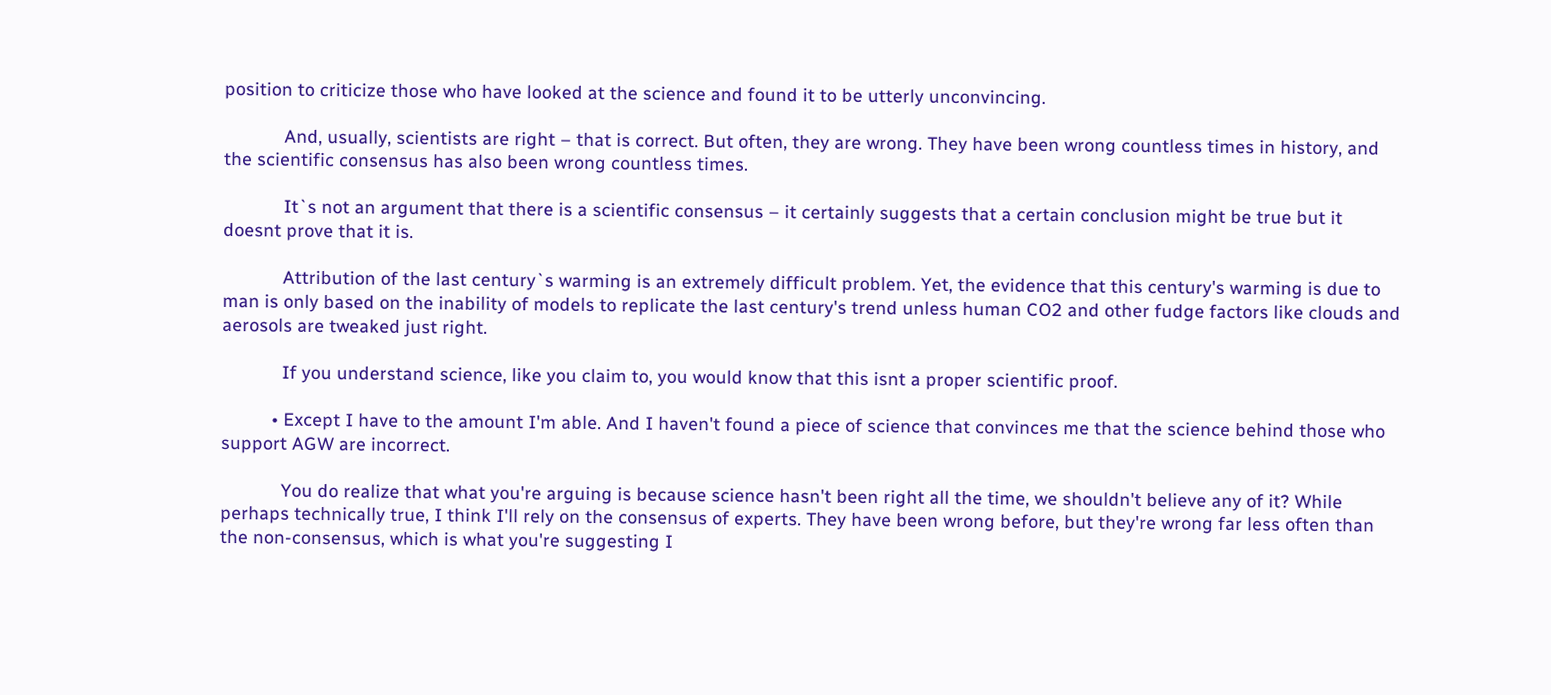position to criticize those who have looked at the science and found it to be utterly unconvincing.

            And, usually, scientists are right – that is correct. But often, they are wrong. They have been wrong countless times in history, and the scientific consensus has also been wrong countless times.

            It`s not an argument that there is a scientific consensus – it certainly suggests that a certain conclusion might be true but it doesnt prove that it is.

            Attribution of the last century`s warming is an extremely difficult problem. Yet, the evidence that this century's warming is due to man is only based on the inability of models to replicate the last century's trend unless human CO2 and other fudge factors like clouds and aerosols are tweaked just right.

            If you understand science, like you claim to, you would know that this isnt a proper scientific proof.

          • Except I have to the amount I'm able. And I haven't found a piece of science that convinces me that the science behind those who support AGW are incorrect.

            You do realize that what you're arguing is because science hasn't been right all the time, we shouldn't believe any of it? While perhaps technically true, I think I'll rely on the consensus of experts. They have been wrong before, but they're wrong far less often than the non-consensus, which is what you're suggesting I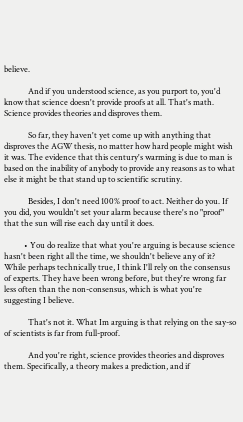believe.

            And if you understood science, as you purport to, you'd know that science doesn't provide proofs at all. That's math. Science provides theories and disproves them.

            So far, they haven't yet come up with anything that disproves the AGW thesis, no matter how hard people might wish it was. The evidence that this century's warming is due to man is based on the inability of anybody to provide any reasons as to what else it might be that stand up to scientific scrutiny.

            Besides, I don't need 100% proof to act. Neither do you. If you did, you wouldn't set your alarm because there's no "proof" that the sun will rise each day until it does.

          • You do realize that what you're arguing is because science hasn't been right all the time, we shouldn't believe any of it? While perhaps technically true, I think I'll rely on the consensus of experts. They have been wrong before, but they're wrong far less often than the non-consensus, which is what you're suggesting I believe.

            That's not it. What Im arguing is that relying on the say-so of scientists is far from full-proof.

            And you're right, science provides theories and disproves them. Specifically, a theory makes a prediction, and if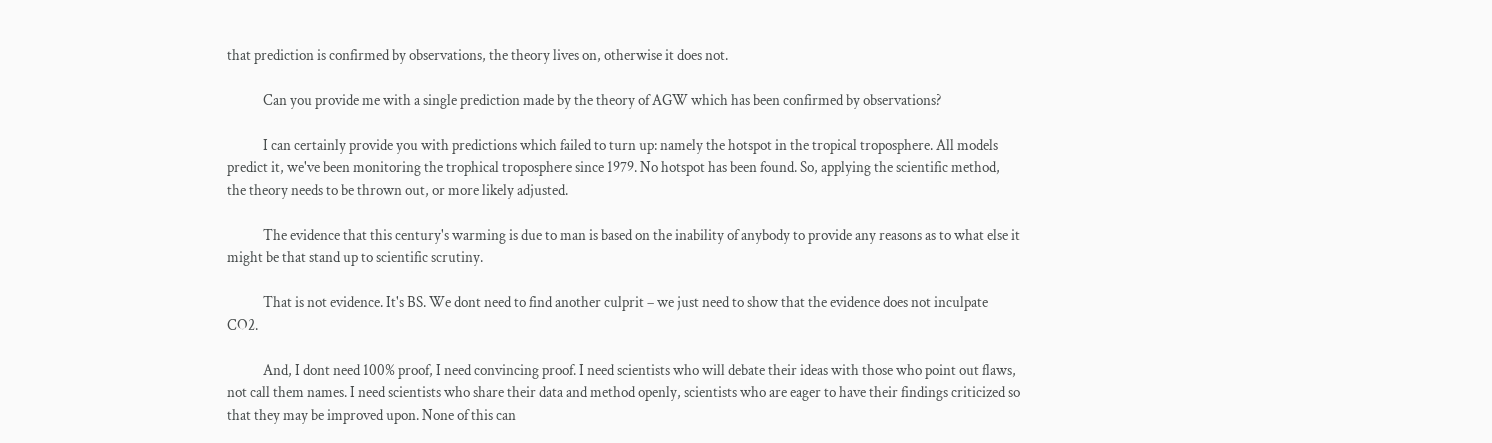that prediction is confirmed by observations, the theory lives on, otherwise it does not.

            Can you provide me with a single prediction made by the theory of AGW which has been confirmed by observations?

            I can certainly provide you with predictions which failed to turn up: namely the hotspot in the tropical troposphere. All models predict it, we've been monitoring the trophical troposphere since 1979. No hotspot has been found. So, applying the scientific method, the theory needs to be thrown out, or more likely adjusted.

            The evidence that this century's warming is due to man is based on the inability of anybody to provide any reasons as to what else it might be that stand up to scientific scrutiny.

            That is not evidence. It's BS. We dont need to find another culprit – we just need to show that the evidence does not inculpate CO2.

            And, I dont need 100% proof, I need convincing proof. I need scientists who will debate their ideas with those who point out flaws, not call them names. I need scientists who share their data and method openly, scientists who are eager to have their findings criticized so that they may be improved upon. None of this can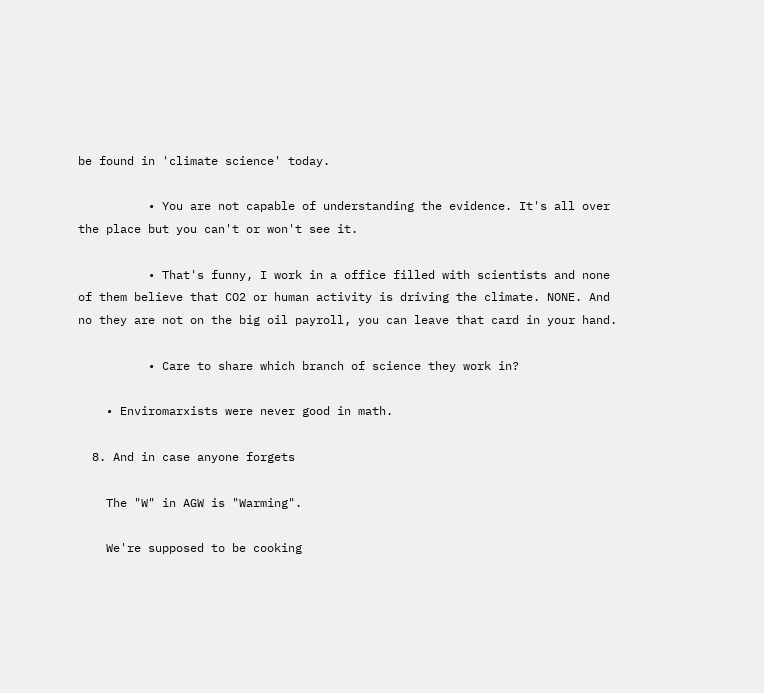be found in 'climate science' today.

          • You are not capable of understanding the evidence. It's all over the place but you can't or won't see it.

          • That's funny, I work in a office filled with scientists and none of them believe that CO2 or human activity is driving the climate. NONE. And no they are not on the big oil payroll, you can leave that card in your hand.

          • Care to share which branch of science they work in?

    • Enviromarxists were never good in math.

  8. And in case anyone forgets

    The "W" in AGW is "Warming".

    We're supposed to be cooking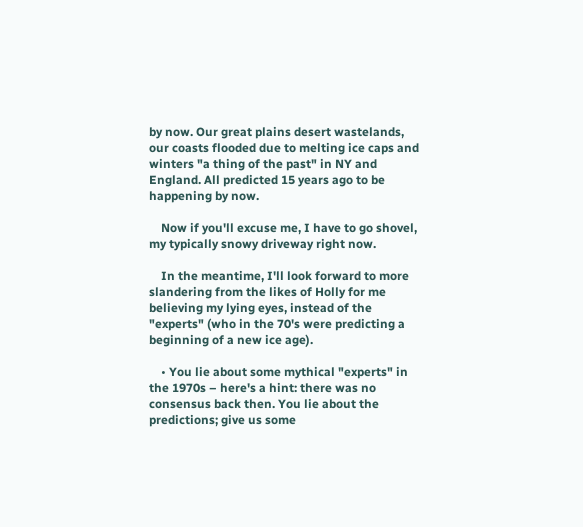by now. Our great plains desert wastelands, our coasts flooded due to melting ice caps and winters "a thing of the past" in NY and England. All predicted 15 years ago to be happening by now.

    Now if you'll excuse me, I have to go shovel, my typically snowy driveway right now.

    In the meantime, I'll look forward to more slandering from the likes of Holly for me believing my lying eyes, instead of the "experts" (who in the 70's were predicting a beginning of a new ice age).

    • You lie about some mythical "experts" in the 1970s – here's a hint: there was no consensus back then. You lie about the predictions; give us some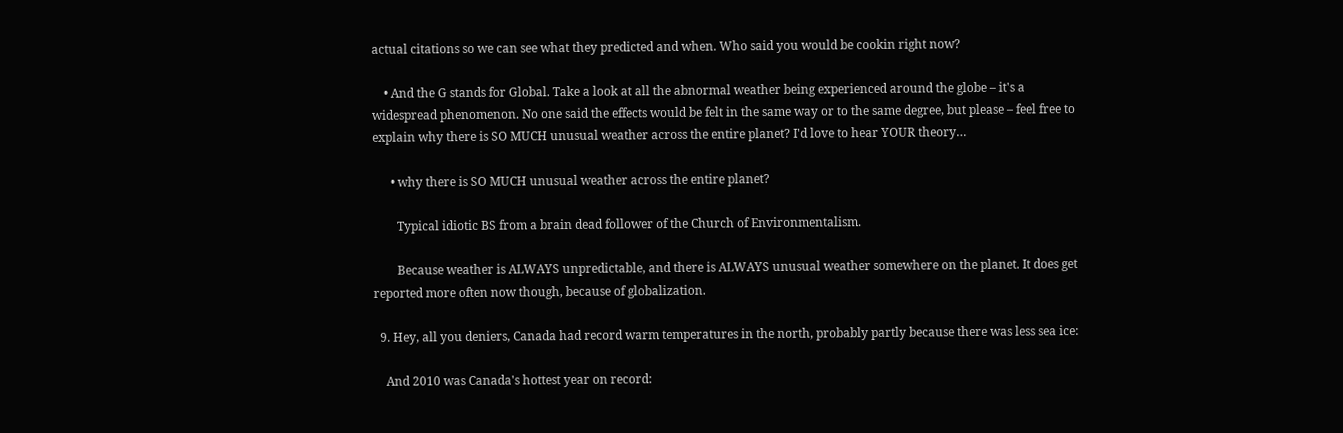actual citations so we can see what they predicted and when. Who said you would be cookin right now?

    • And the G stands for Global. Take a look at all the abnormal weather being experienced around the globe – it's a widespread phenomenon. No one said the effects would be felt in the same way or to the same degree, but please – feel free to explain why there is SO MUCH unusual weather across the entire planet? I'd love to hear YOUR theory…

      • why there is SO MUCH unusual weather across the entire planet?

        Typical idiotic BS from a brain dead follower of the Church of Environmentalism.

        Because weather is ALWAYS unpredictable, and there is ALWAYS unusual weather somewhere on the planet. It does get reported more often now though, because of globalization.

  9. Hey, all you deniers, Canada had record warm temperatures in the north, probably partly because there was less sea ice:

    And 2010 was Canada's hottest year on record: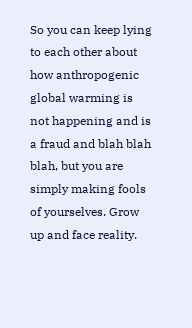So you can keep lying to each other about how anthropogenic global warming is not happening and is a fraud and blah blah blah, but you are simply making fools of yourselves. Grow up and face reality.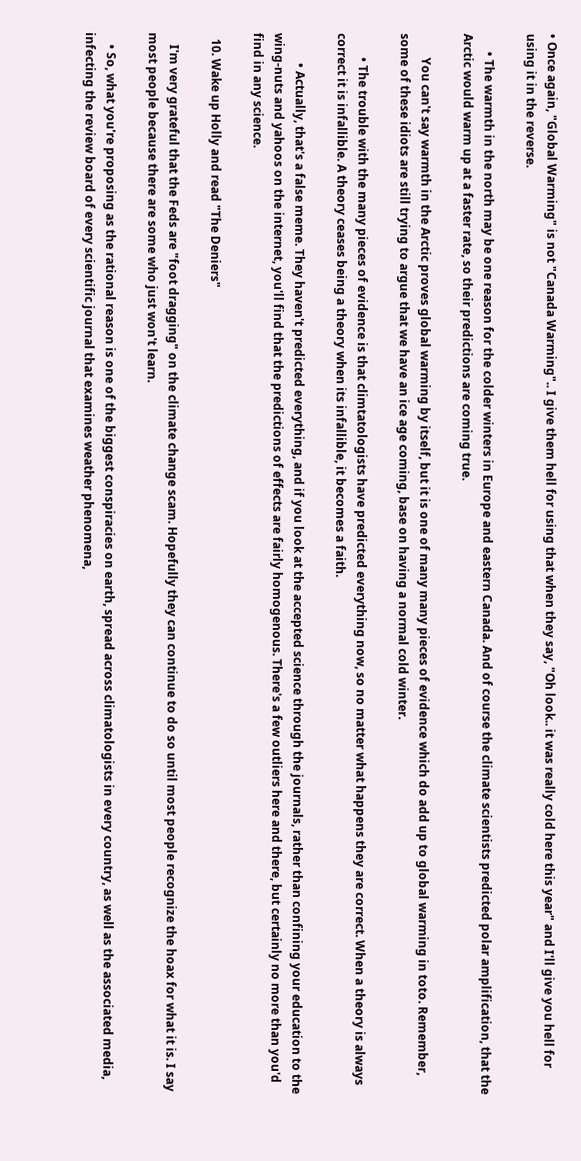• Once again, "Global Warming" is not "Canada Warming".. I give them hell for using that when they say, "Oh look.. it was really cold here this year" and I'll give you hell for using it in the reverse.

      • The warmth in the north may be one reason for the colder winters in Europe and eastern Canada. And of course the climate scientists predicted polar amplification, that the Arctic would warm up at a faster rate, so their predictions are coming true.

        You can't say warmth in the Arctic proves global warming by itself, but it is one of many many pieces of evidence which do add up to global warming in toto. Remember, some of these idiots are still trying to argue that we have an ice age coming, base on having a normal cold winter.

        • The trouble with the many pieces of evidence is that climtatologists have predicted everything now, so no matter what happens they are correct. When a theory is always correct it is infallible. A theory ceases being a theory when its infallible, it becomes a faith.

          • Actually, that's a false meme. They haven't predicted everything, and if you look at the accepted science through the journals, rather than confining your education to the wing-nuts and yahoos on the internet, you'll find that the predictions of effects are fairly homogenous. There's a few outliers here and there, but certainly no more than you'd find in any science.

  10. Wake up Holly and read "The Deniers"

    I'm very grateful that the Feds are "foot dragging" on the climate change scam. Hopefully they can continue to do so until most people recognize the hoax for what it is. I say most people because there are some who just won't learn.

    • So, what you're proposing as the rational reason is one of the biggest conspiracies on earth, spread across climatologists in every country, as well as the associated media, infecting the review board of every scientific journal that examines weather phenomena,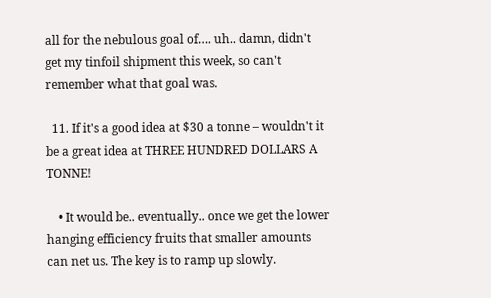all for the nebulous goal of…. uh.. damn, didn't get my tinfoil shipment this week, so can't remember what that goal was.

  11. If it's a good idea at $30 a tonne – wouldn't it be a great idea at THREE HUNDRED DOLLARS A TONNE!

    • It would be.. eventually.. once we get the lower hanging efficiency fruits that smaller amounts can net us. The key is to ramp up slowly.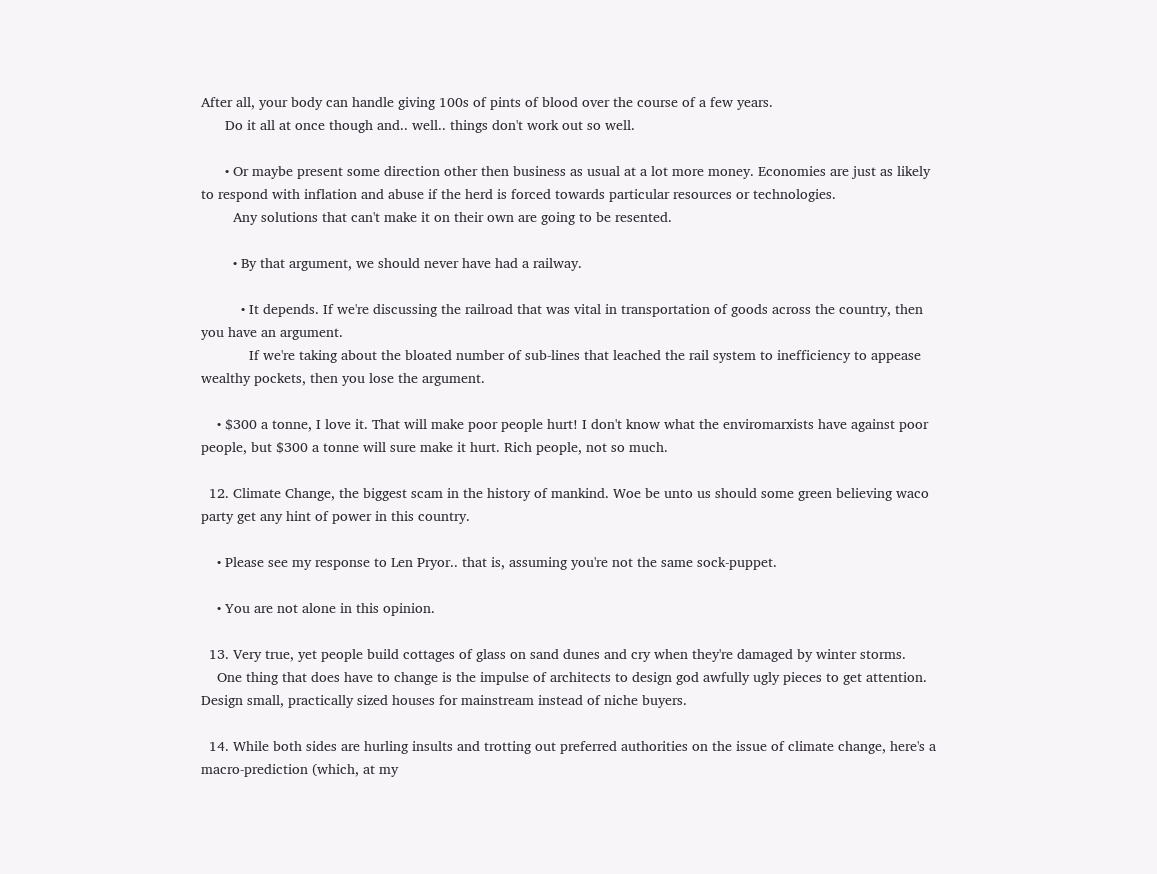After all, your body can handle giving 100s of pints of blood over the course of a few years.
      Do it all at once though and.. well.. things don't work out so well.

      • Or maybe present some direction other then business as usual at a lot more money. Economies are just as likely to respond with inflation and abuse if the herd is forced towards particular resources or technologies.
        Any solutions that can't make it on their own are going to be resented.

        • By that argument, we should never have had a railway.

          • It depends. If we're discussing the railroad that was vital in transportation of goods across the country, then you have an argument.
            If we're taking about the bloated number of sub-lines that leached the rail system to inefficiency to appease wealthy pockets, then you lose the argument.

    • $300 a tonne, I love it. That will make poor people hurt! I don't know what the enviromarxists have against poor people, but $300 a tonne will sure make it hurt. Rich people, not so much.

  12. Climate Change, the biggest scam in the history of mankind. Woe be unto us should some green believing waco party get any hint of power in this country.

    • Please see my response to Len Pryor.. that is, assuming you're not the same sock-puppet.

    • You are not alone in this opinion.

  13. Very true, yet people build cottages of glass on sand dunes and cry when they're damaged by winter storms.
    One thing that does have to change is the impulse of architects to design god awfully ugly pieces to get attention. Design small, practically sized houses for mainstream instead of niche buyers.

  14. While both sides are hurling insults and trotting out preferred authorities on the issue of climate change, here's a macro-prediction (which, at my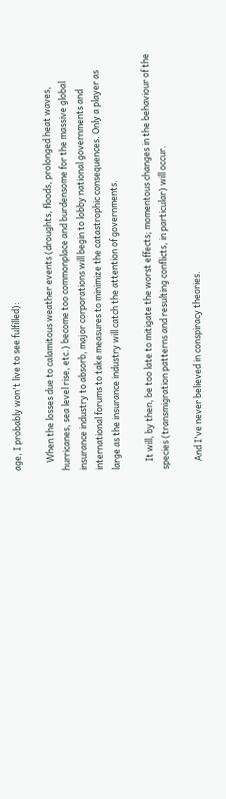age, I probably won't live to see fulfilled):

    When the losses due to calamitous weather events (droughts, floods, prolonged heat waves, hurricanes, sea level rise, etc.) become too commonplace and burdensome for the massive global insurance industry to absorb, major corporations will begin to lobby national governments and international forums to take measures to minimize the catastrophic consequences. Only a player as large as the insurance industry will catch the attention of governments.

    It will, by then, be too late to mitigate the worst effects; momentous changes in the behaviour of the species (transmigration patterns and resulting conflicts, in particular) will occur.

    And I've never believed in conspiracy theories.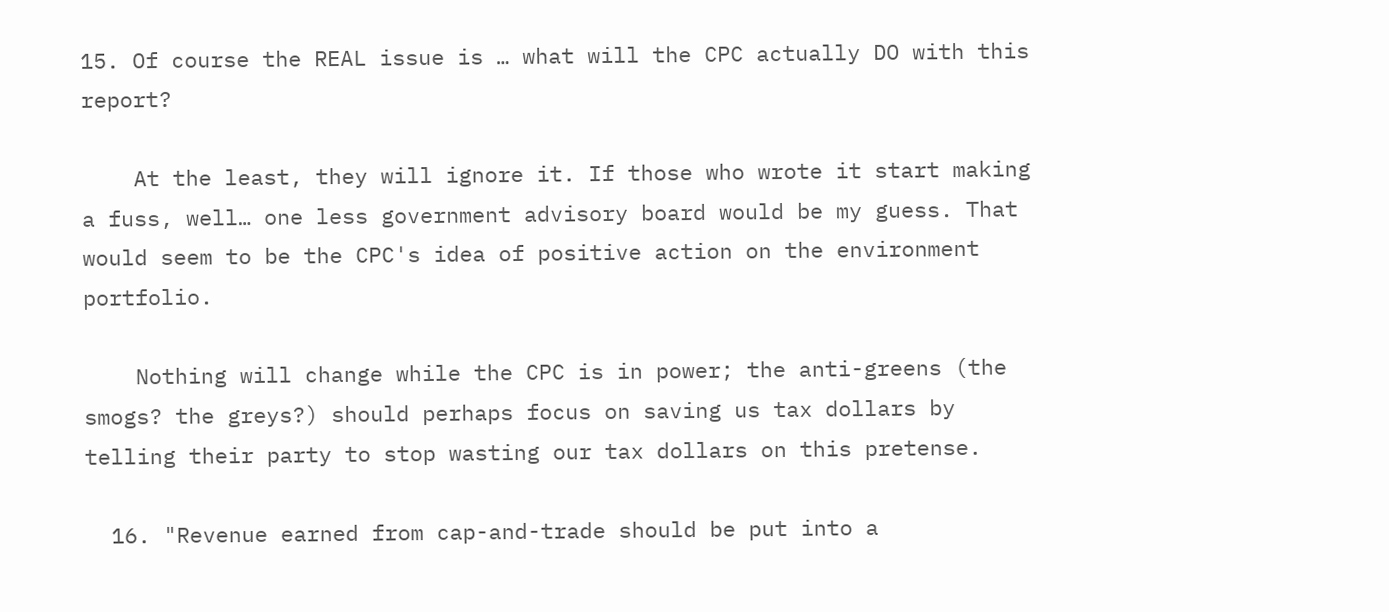15. Of course the REAL issue is … what will the CPC actually DO with this report?

    At the least, they will ignore it. If those who wrote it start making a fuss, well… one less government advisory board would be my guess. That would seem to be the CPC's idea of positive action on the environment portfolio.

    Nothing will change while the CPC is in power; the anti-greens (the smogs? the greys?) should perhaps focus on saving us tax dollars by telling their party to stop wasting our tax dollars on this pretense.

  16. "Revenue earned from cap-and-trade should be put into a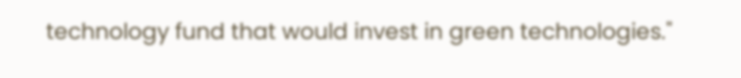technology fund that would invest in green technologies."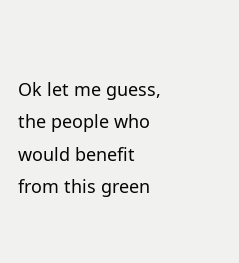Ok let me guess, the people who would benefit from this green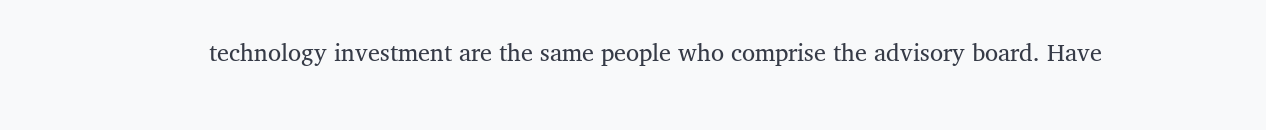technology investment are the same people who comprise the advisory board. Have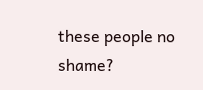these people no shame?